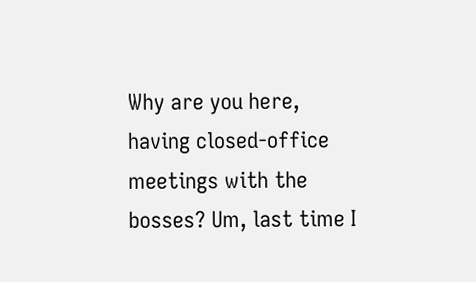Why are you here, having closed-office meetings with the bosses? Um, last time I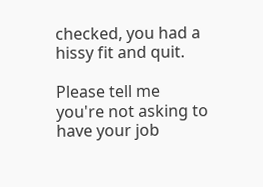checked, you had a hissy fit and quit.

Please tell me you're not asking to have your job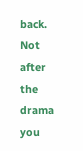back. Not after the drama you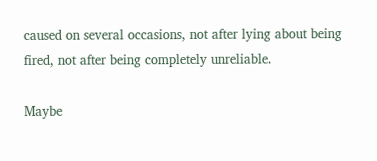caused on several occasions, not after lying about being fired, not after being completely unreliable.

Maybe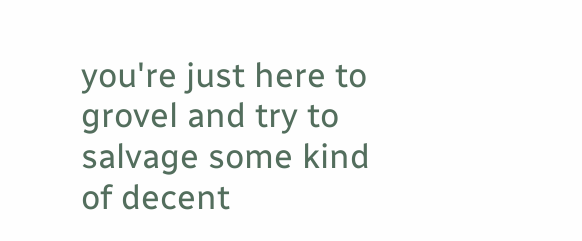you're just here to grovel and try to salvage some kind of decent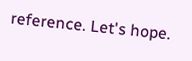reference. Let's hope.